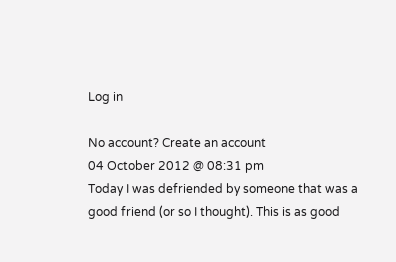Log in

No account? Create an account
04 October 2012 @ 08:31 pm
Today I was defriended by someone that was a good friend (or so I thought). This is as good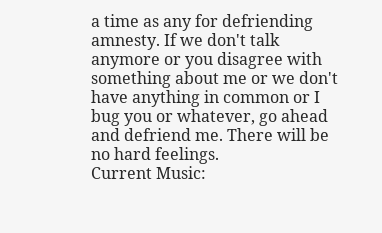a time as any for defriending amnesty. If we don't talk anymore or you disagree with something about me or we don't have anything in common or I bug you or whatever, go ahead and defriend me. There will be no hard feelings.
Current Music: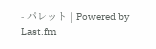- パレット | Powered by Last.fm